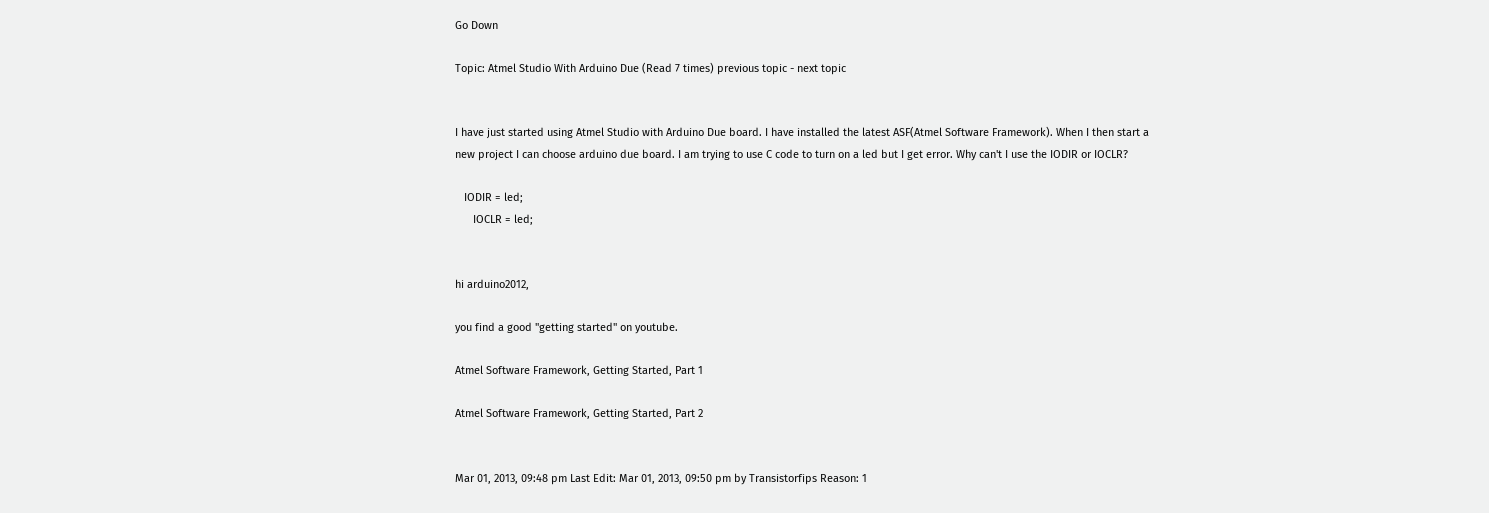Go Down

Topic: Atmel Studio With Arduino Due (Read 7 times) previous topic - next topic


I have just started using Atmel Studio with Arduino Due board. I have installed the latest ASF(Atmel Software Framework). When I then start a new project I can choose arduino due board. I am trying to use C code to turn on a led but I get error. Why can't I use the IODIR or IOCLR?

   IODIR = led;
      IOCLR = led;


hi arduino2012,

you find a good "getting started" on youtube.

Atmel Software Framework, Getting Started, Part 1

Atmel Software Framework, Getting Started, Part 2


Mar 01, 2013, 09:48 pm Last Edit: Mar 01, 2013, 09:50 pm by Transistorfips Reason: 1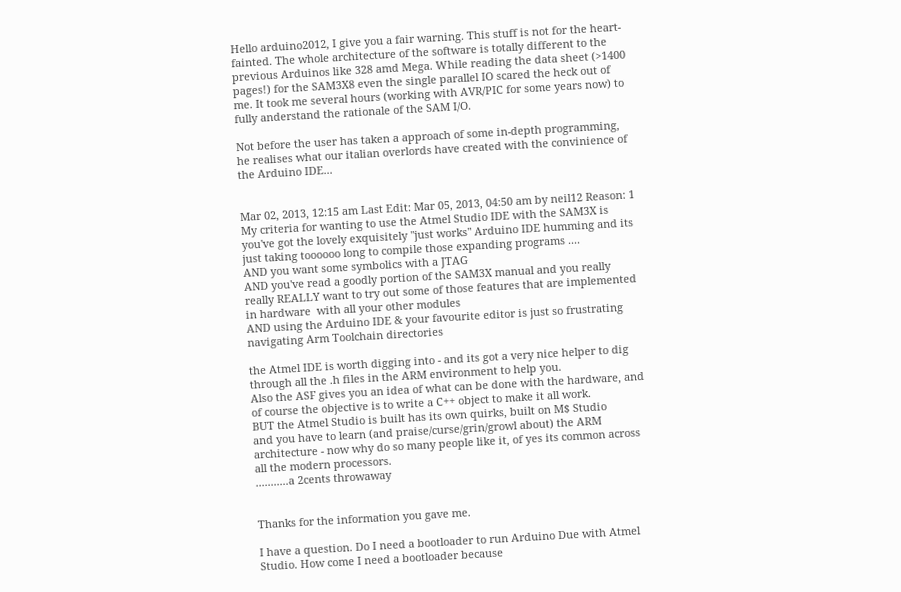Hello arduino2012, I give you a fair warning. This stuff is not for the heart-fainted. The whole architecture of the software is totally different to the previous Arduinos like 328 amd Mega. While reading the data sheet (>1400 pages!) for the SAM3X8 even the single parallel IO scared the heck out of me. It took me several hours (working with AVR/PIC for some years now) to fully anderstand the rationale of the SAM I/O.

Not before the user has taken a approach of some in-depth programming, he realises what our italian overlords have created with the convinience of the Arduino IDE...


Mar 02, 2013, 12:15 am Last Edit: Mar 05, 2013, 04:50 am by neil12 Reason: 1
My criteria for wanting to use the Atmel Studio IDE with the SAM3X is you've got the lovely exquisitely "just works" Arduino IDE humming and its just taking toooooo long to compile those expanding programs ....
AND you want some symbolics with a JTAG
AND you've read a goodly portion of the SAM3X manual and you really really REALLY want to try out some of those features that are implemented in hardware  with all your other modules
AND using the Arduino IDE & your favourite editor is just so frustrating navigating Arm Toolchain directories

the Atmel IDE is worth digging into - and its got a very nice helper to dig through all the .h files in the ARM environment to help you.
Also the ASF gives you an idea of what can be done with the hardware, and of course the objective is to write a C++ object to make it all work.
BUT the Atmel Studio is built has its own quirks, built on M$ Studio
and you have to learn (and praise/curse/grin/growl about) the ARM architecture - now why do so many people like it, of yes its common across all the modern processors.
...........a 2cents throwaway


Thanks for the information you gave me.

I have a question. Do I need a bootloader to run Arduino Due with Atmel Studio. How come I need a bootloader because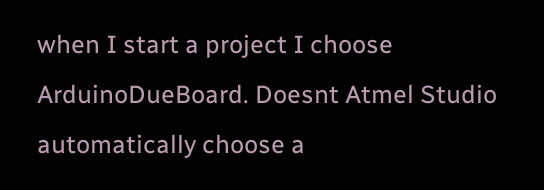when I start a project I choose ArduinoDueBoard. Doesnt Atmel Studio automatically choose a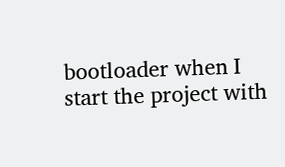bootloader when I start the project with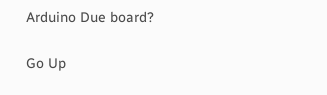Arduino Due board?

Go Up